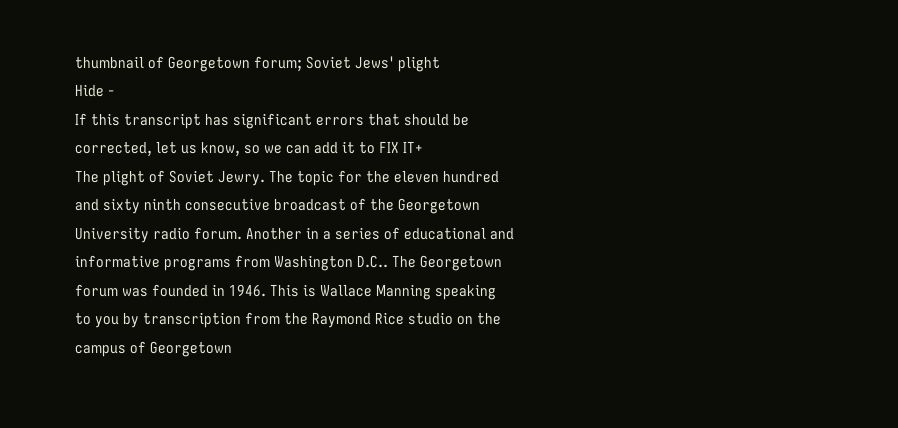thumbnail of Georgetown forum; Soviet Jews' plight
Hide -
If this transcript has significant errors that should be corrected, let us know, so we can add it to FIX IT+
The plight of Soviet Jewry. The topic for the eleven hundred and sixty ninth consecutive broadcast of the Georgetown University radio forum. Another in a series of educational and informative programs from Washington D.C.. The Georgetown forum was founded in 1946. This is Wallace Manning speaking to you by transcription from the Raymond Rice studio on the campus of Georgetown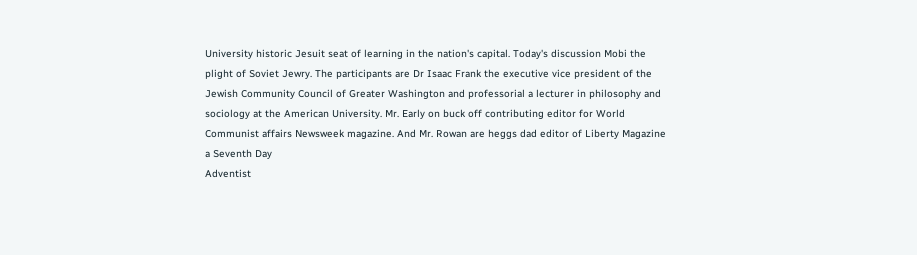University historic Jesuit seat of learning in the nation's capital. Today's discussion Mobi the plight of Soviet Jewry. The participants are Dr Isaac Frank the executive vice president of the Jewish Community Council of Greater Washington and professorial a lecturer in philosophy and sociology at the American University. Mr. Early on buck off contributing editor for World Communist affairs Newsweek magazine. And Mr. Rowan are heggs dad editor of Liberty Magazine a Seventh Day
Adventist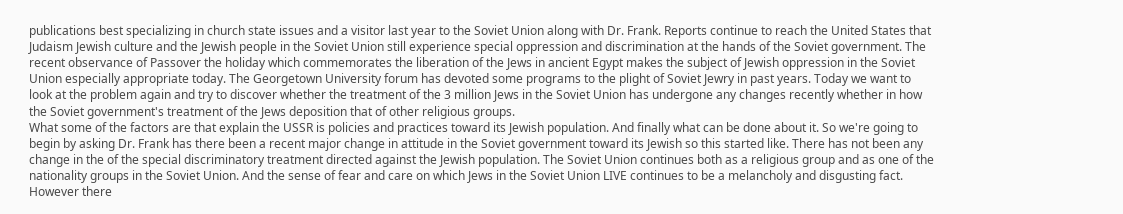publications best specializing in church state issues and a visitor last year to the Soviet Union along with Dr. Frank. Reports continue to reach the United States that Judaism Jewish culture and the Jewish people in the Soviet Union still experience special oppression and discrimination at the hands of the Soviet government. The recent observance of Passover the holiday which commemorates the liberation of the Jews in ancient Egypt makes the subject of Jewish oppression in the Soviet Union especially appropriate today. The Georgetown University forum has devoted some programs to the plight of Soviet Jewry in past years. Today we want to look at the problem again and try to discover whether the treatment of the 3 million Jews in the Soviet Union has undergone any changes recently whether in how the Soviet government's treatment of the Jews deposition that of other religious groups.
What some of the factors are that explain the USSR is policies and practices toward its Jewish population. And finally what can be done about it. So we're going to begin by asking Dr. Frank has there been a recent major change in attitude in the Soviet government toward its Jewish so this started like. There has not been any change in the of the special discriminatory treatment directed against the Jewish population. The Soviet Union continues both as a religious group and as one of the nationality groups in the Soviet Union. And the sense of fear and care on which Jews in the Soviet Union LIVE continues to be a melancholy and disgusting fact. However there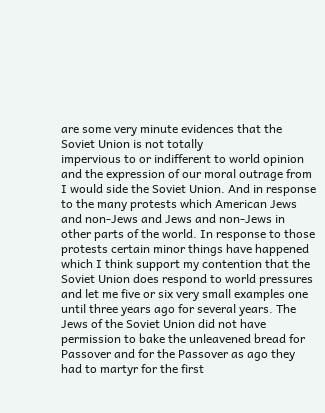are some very minute evidences that the Soviet Union is not totally
impervious to or indifferent to world opinion and the expression of our moral outrage from I would side the Soviet Union. And in response to the many protests which American Jews and non-Jews and Jews and non-Jews in other parts of the world. In response to those protests certain minor things have happened which I think support my contention that the Soviet Union does respond to world pressures and let me five or six very small examples one until three years ago for several years. The Jews of the Soviet Union did not have permission to bake the unleavened bread for Passover and for the Passover as ago they had to martyr for the first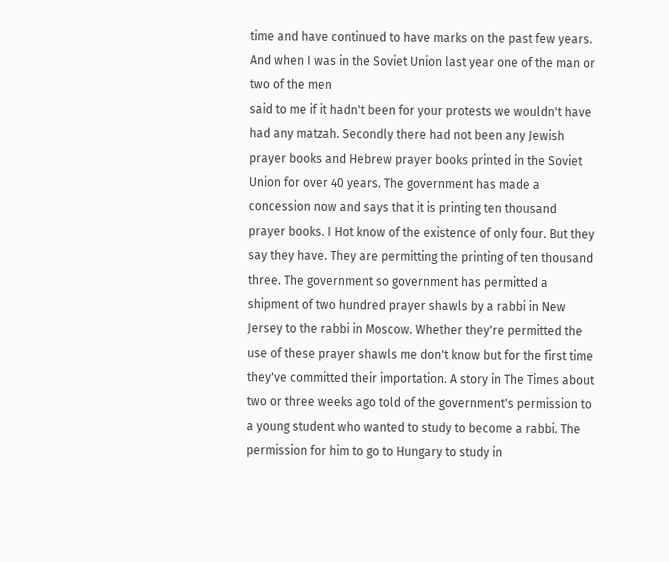time and have continued to have marks on the past few years. And when I was in the Soviet Union last year one of the man or two of the men
said to me if it hadn't been for your protests we wouldn't have had any matzah. Secondly there had not been any Jewish prayer books and Hebrew prayer books printed in the Soviet Union for over 40 years. The government has made a concession now and says that it is printing ten thousand prayer books. I Hot know of the existence of only four. But they say they have. They are permitting the printing of ten thousand three. The government so government has permitted a shipment of two hundred prayer shawls by a rabbi in New Jersey to the rabbi in Moscow. Whether they're permitted the use of these prayer shawls me don't know but for the first time they've committed their importation. A story in The Times about two or three weeks ago told of the government's permission to a young student who wanted to study to become a rabbi. The permission for him to go to Hungary to study in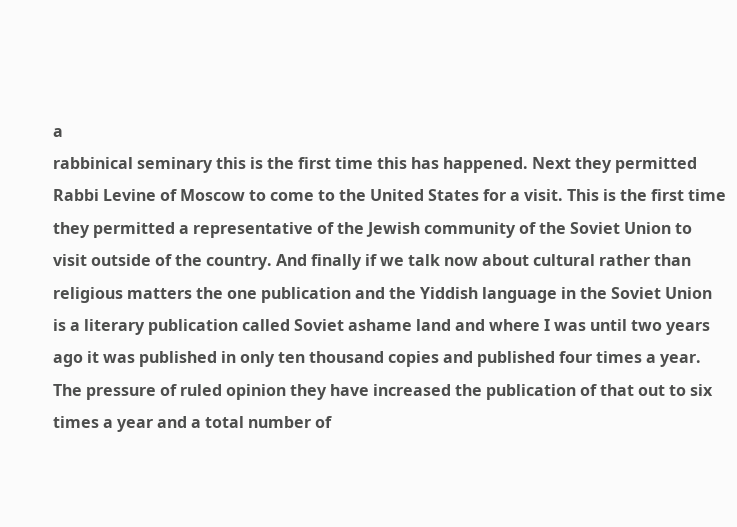a
rabbinical seminary this is the first time this has happened. Next they permitted Rabbi Levine of Moscow to come to the United States for a visit. This is the first time they permitted a representative of the Jewish community of the Soviet Union to visit outside of the country. And finally if we talk now about cultural rather than religious matters the one publication and the Yiddish language in the Soviet Union is a literary publication called Soviet ashame land and where I was until two years ago it was published in only ten thousand copies and published four times a year. The pressure of ruled opinion they have increased the publication of that out to six times a year and a total number of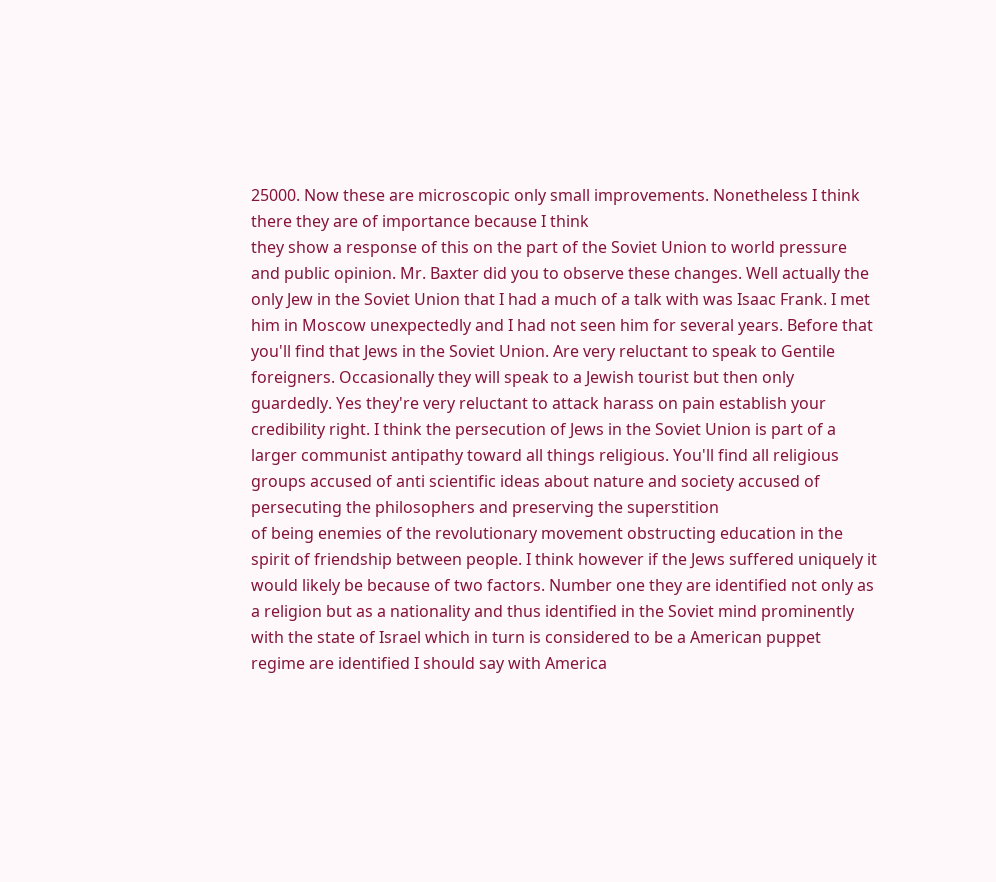25000. Now these are microscopic only small improvements. Nonetheless I think there they are of importance because I think
they show a response of this on the part of the Soviet Union to world pressure and public opinion. Mr. Baxter did you to observe these changes. Well actually the only Jew in the Soviet Union that I had a much of a talk with was Isaac Frank. I met him in Moscow unexpectedly and I had not seen him for several years. Before that you'll find that Jews in the Soviet Union. Are very reluctant to speak to Gentile foreigners. Occasionally they will speak to a Jewish tourist but then only guardedly. Yes they're very reluctant to attack harass on pain establish your credibility right. I think the persecution of Jews in the Soviet Union is part of a larger communist antipathy toward all things religious. You'll find all religious groups accused of anti scientific ideas about nature and society accused of persecuting the philosophers and preserving the superstition
of being enemies of the revolutionary movement obstructing education in the spirit of friendship between people. I think however if the Jews suffered uniquely it would likely be because of two factors. Number one they are identified not only as a religion but as a nationality and thus identified in the Soviet mind prominently with the state of Israel which in turn is considered to be a American puppet regime are identified I should say with America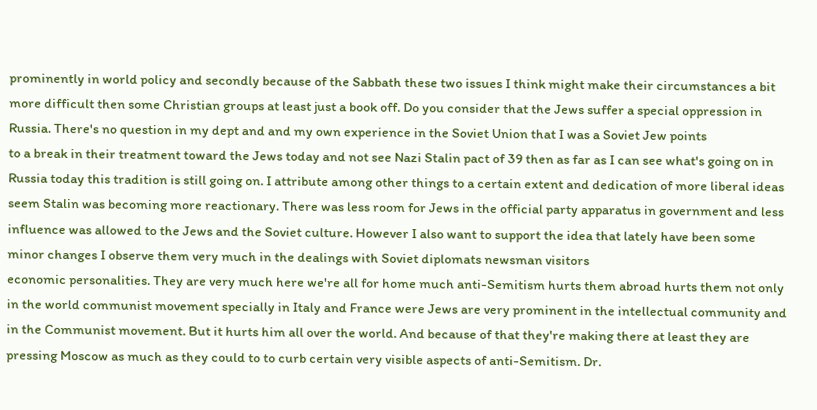prominently in world policy and secondly because of the Sabbath these two issues I think might make their circumstances a bit more difficult then some Christian groups at least just a book off. Do you consider that the Jews suffer a special oppression in Russia. There's no question in my dept and and my own experience in the Soviet Union that I was a Soviet Jew points
to a break in their treatment toward the Jews today and not see Nazi Stalin pact of 39 then as far as I can see what's going on in Russia today this tradition is still going on. I attribute among other things to a certain extent and dedication of more liberal ideas seem Stalin was becoming more reactionary. There was less room for Jews in the official party apparatus in government and less influence was allowed to the Jews and the Soviet culture. However I also want to support the idea that lately have been some minor changes I observe them very much in the dealings with Soviet diplomats newsman visitors
economic personalities. They are very much here we're all for home much anti-Semitism hurts them abroad hurts them not only in the world communist movement specially in Italy and France were Jews are very prominent in the intellectual community and in the Communist movement. But it hurts him all over the world. And because of that they're making there at least they are pressing Moscow as much as they could to to curb certain very visible aspects of anti-Semitism. Dr.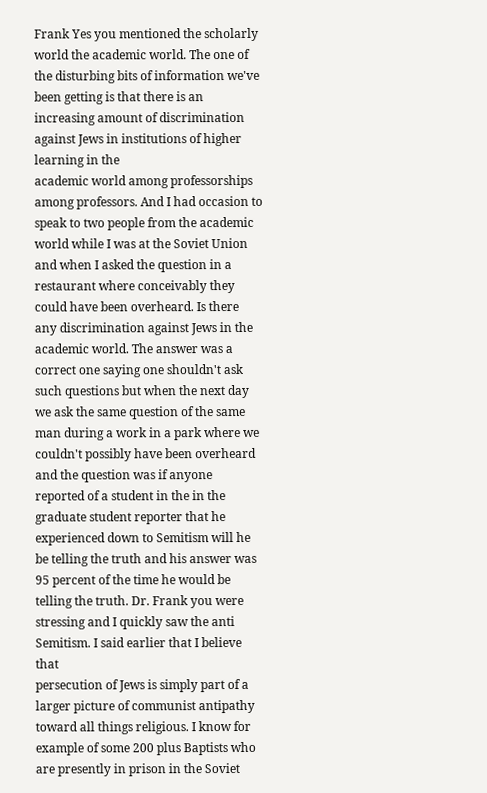Frank Yes you mentioned the scholarly world the academic world. The one of the disturbing bits of information we've been getting is that there is an increasing amount of discrimination against Jews in institutions of higher learning in the
academic world among professorships among professors. And I had occasion to speak to two people from the academic world while I was at the Soviet Union and when I asked the question in a restaurant where conceivably they could have been overheard. Is there any discrimination against Jews in the academic world. The answer was a correct one saying one shouldn't ask such questions but when the next day we ask the same question of the same man during a work in a park where we couldn't possibly have been overheard and the question was if anyone reported of a student in the in the graduate student reporter that he experienced down to Semitism will he be telling the truth and his answer was 95 percent of the time he would be telling the truth. Dr. Frank you were stressing and I quickly saw the anti Semitism. I said earlier that I believe that
persecution of Jews is simply part of a larger picture of communist antipathy toward all things religious. I know for example of some 200 plus Baptists who are presently in prison in the Soviet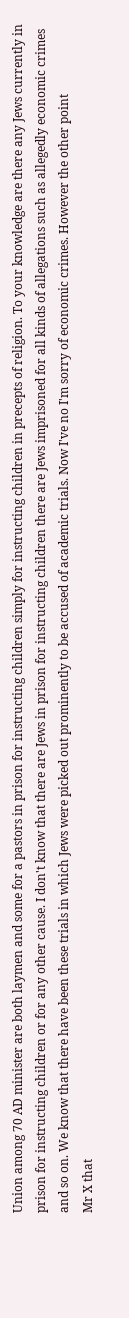Union among 70 AD minister are both laymen and some for a pastors in prison for instructing children simply for instructing children in precepts of religion. To your knowledge are there any Jews currently in prison for instructing children or for any other cause. I don't know that there are Jews in prison for instructing children there are Jews imprisoned for all kinds of allegations such as allegedly economic crimes and so on. We know that there have been these trials in which Jews were picked out prominently to be accused of academic trials. Now I've no I'm sorry of economic crimes. However the other point
Mr X that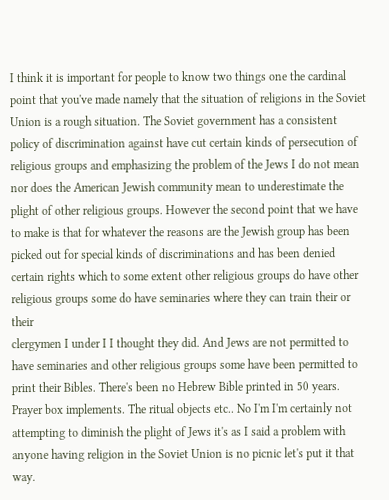I think it is important for people to know two things one the cardinal point that you've made namely that the situation of religions in the Soviet Union is a rough situation. The Soviet government has a consistent policy of discrimination against have cut certain kinds of persecution of religious groups and emphasizing the problem of the Jews I do not mean nor does the American Jewish community mean to underestimate the plight of other religious groups. However the second point that we have to make is that for whatever the reasons are the Jewish group has been picked out for special kinds of discriminations and has been denied certain rights which to some extent other religious groups do have other religious groups some do have seminaries where they can train their or their
clergymen I under I I thought they did. And Jews are not permitted to have seminaries and other religious groups some have been permitted to print their Bibles. There's been no Hebrew Bible printed in 50 years. Prayer box implements. The ritual objects etc.. No I'm I'm certainly not attempting to diminish the plight of Jews it's as I said a problem with anyone having religion in the Soviet Union is no picnic let's put it that way.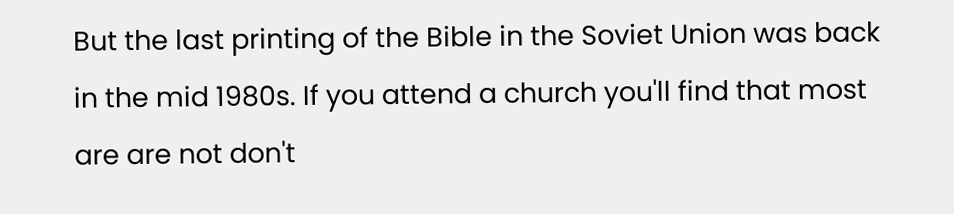But the last printing of the Bible in the Soviet Union was back in the mid 1980s. If you attend a church you'll find that most are are not don't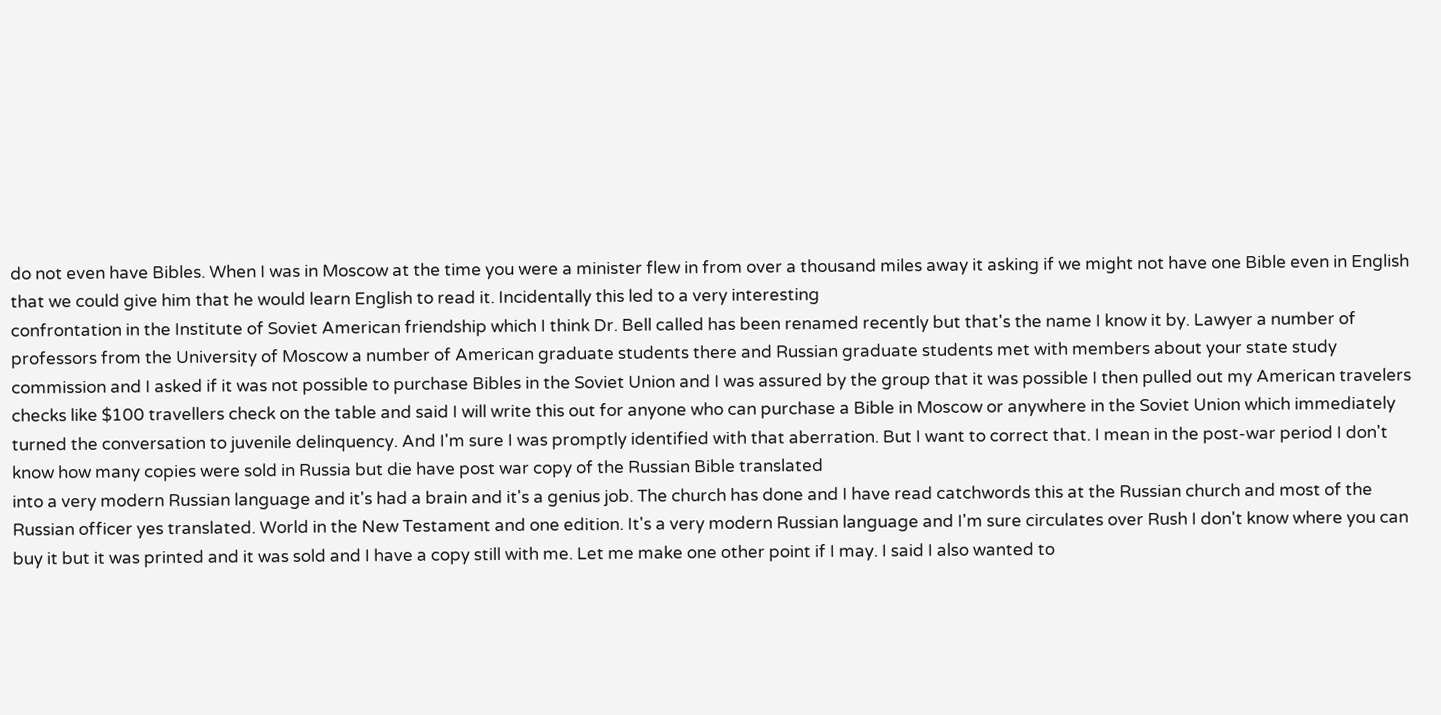do not even have Bibles. When I was in Moscow at the time you were a minister flew in from over a thousand miles away it asking if we might not have one Bible even in English that we could give him that he would learn English to read it. Incidentally this led to a very interesting
confrontation in the Institute of Soviet American friendship which I think Dr. Bell called has been renamed recently but that's the name I know it by. Lawyer a number of professors from the University of Moscow a number of American graduate students there and Russian graduate students met with members about your state study commission and I asked if it was not possible to purchase Bibles in the Soviet Union and I was assured by the group that it was possible I then pulled out my American travelers checks like $100 travellers check on the table and said I will write this out for anyone who can purchase a Bible in Moscow or anywhere in the Soviet Union which immediately turned the conversation to juvenile delinquency. And I'm sure I was promptly identified with that aberration. But I want to correct that. I mean in the post-war period I don't know how many copies were sold in Russia but die have post war copy of the Russian Bible translated
into a very modern Russian language and it's had a brain and it's a genius job. The church has done and I have read catchwords this at the Russian church and most of the Russian officer yes translated. World in the New Testament and one edition. It's a very modern Russian language and I'm sure circulates over Rush I don't know where you can buy it but it was printed and it was sold and I have a copy still with me. Let me make one other point if I may. I said I also wanted to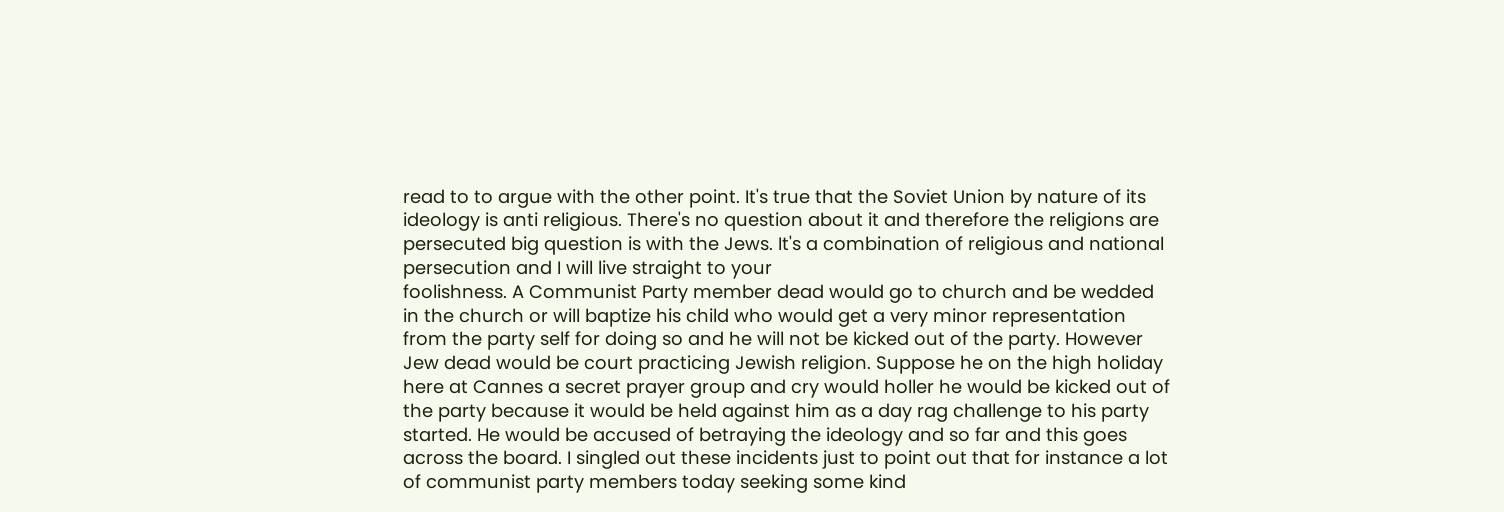read to to argue with the other point. It's true that the Soviet Union by nature of its ideology is anti religious. There's no question about it and therefore the religions are persecuted big question is with the Jews. It's a combination of religious and national persecution and I will live straight to your
foolishness. A Communist Party member dead would go to church and be wedded in the church or will baptize his child who would get a very minor representation from the party self for doing so and he will not be kicked out of the party. However Jew dead would be court practicing Jewish religion. Suppose he on the high holiday here at Cannes a secret prayer group and cry would holler he would be kicked out of the party because it would be held against him as a day rag challenge to his party started. He would be accused of betraying the ideology and so far and this goes across the board. I singled out these incidents just to point out that for instance a lot of communist party members today seeking some kind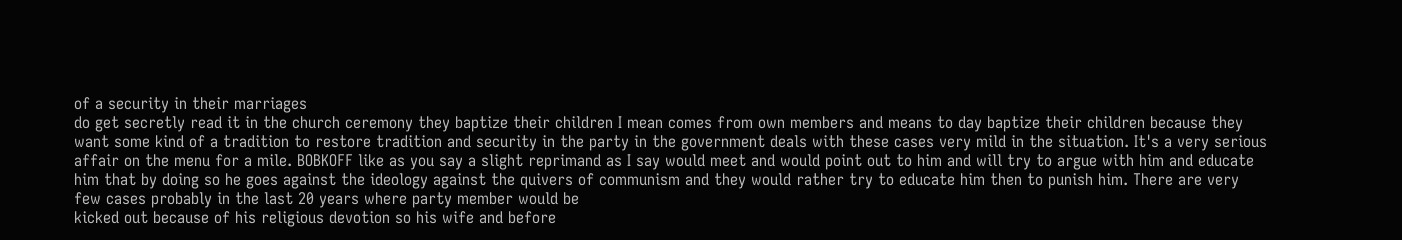of a security in their marriages
do get secretly read it in the church ceremony they baptize their children I mean comes from own members and means to day baptize their children because they want some kind of a tradition to restore tradition and security in the party in the government deals with these cases very mild in the situation. It's a very serious affair on the menu for a mile. BOBKOFF like as you say a slight reprimand as I say would meet and would point out to him and will try to argue with him and educate him that by doing so he goes against the ideology against the quivers of communism and they would rather try to educate him then to punish him. There are very few cases probably in the last 20 years where party member would be
kicked out because of his religious devotion so his wife and before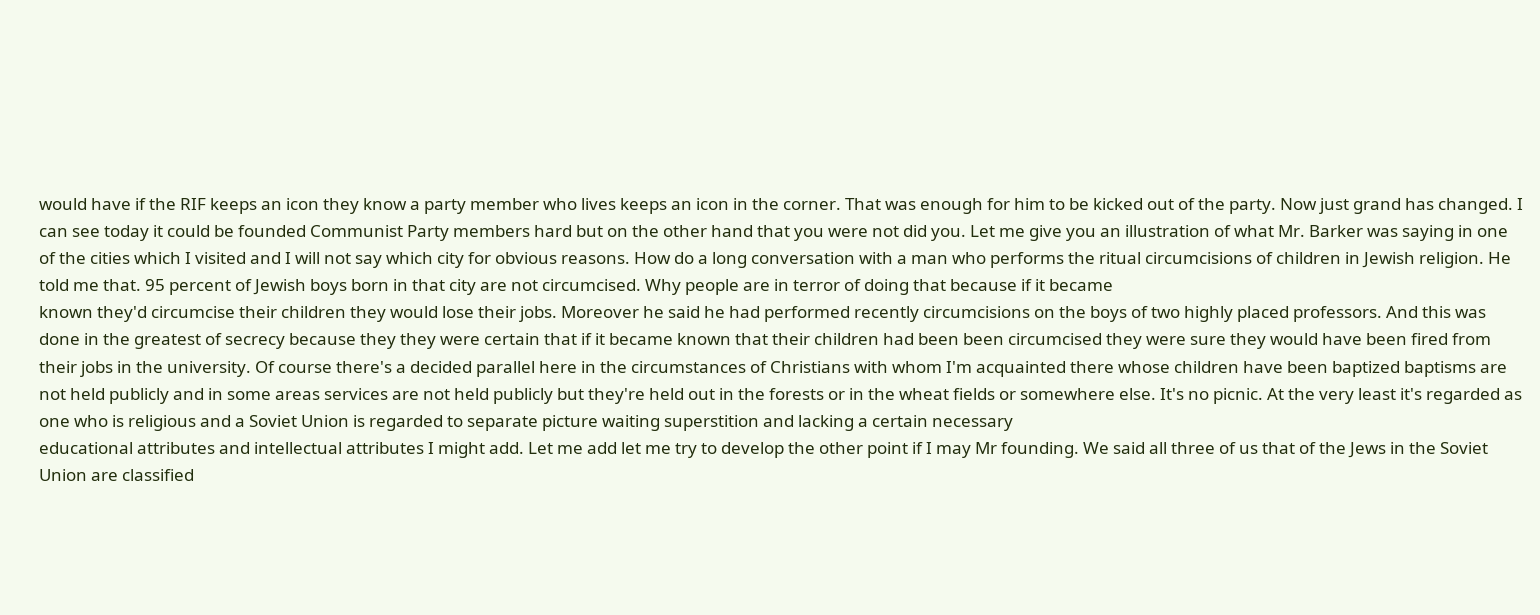would have if the RIF keeps an icon they know a party member who lives keeps an icon in the corner. That was enough for him to be kicked out of the party. Now just grand has changed. I can see today it could be founded Communist Party members hard but on the other hand that you were not did you. Let me give you an illustration of what Mr. Barker was saying in one of the cities which I visited and I will not say which city for obvious reasons. How do a long conversation with a man who performs the ritual circumcisions of children in Jewish religion. He told me that. 95 percent of Jewish boys born in that city are not circumcised. Why people are in terror of doing that because if it became
known they'd circumcise their children they would lose their jobs. Moreover he said he had performed recently circumcisions on the boys of two highly placed professors. And this was done in the greatest of secrecy because they they were certain that if it became known that their children had been been circumcised they were sure they would have been fired from their jobs in the university. Of course there's a decided parallel here in the circumstances of Christians with whom I'm acquainted there whose children have been baptized baptisms are not held publicly and in some areas services are not held publicly but they're held out in the forests or in the wheat fields or somewhere else. It's no picnic. At the very least it's regarded as one who is religious and a Soviet Union is regarded to separate picture waiting superstition and lacking a certain necessary
educational attributes and intellectual attributes I might add. Let me add let me try to develop the other point if I may Mr founding. We said all three of us that of the Jews in the Soviet Union are classified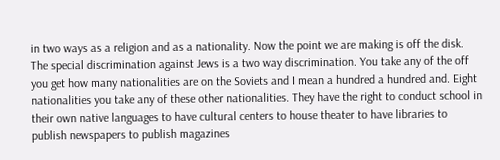in two ways as a religion and as a nationality. Now the point we are making is off the disk. The special discrimination against Jews is a two way discrimination. You take any of the off you get how many nationalities are on the Soviets and I mean a hundred a hundred and. Eight nationalities you take any of these other nationalities. They have the right to conduct school in their own native languages to have cultural centers to house theater to have libraries to publish newspapers to publish magazines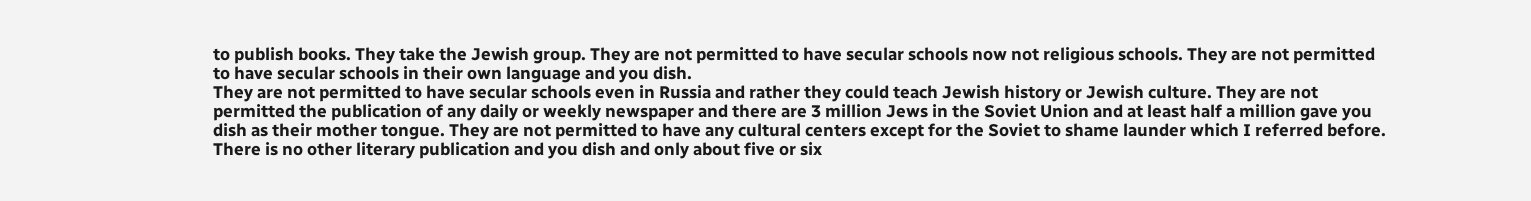to publish books. They take the Jewish group. They are not permitted to have secular schools now not religious schools. They are not permitted to have secular schools in their own language and you dish.
They are not permitted to have secular schools even in Russia and rather they could teach Jewish history or Jewish culture. They are not permitted the publication of any daily or weekly newspaper and there are 3 million Jews in the Soviet Union and at least half a million gave you dish as their mother tongue. They are not permitted to have any cultural centers except for the Soviet to shame launder which I referred before. There is no other literary publication and you dish and only about five or six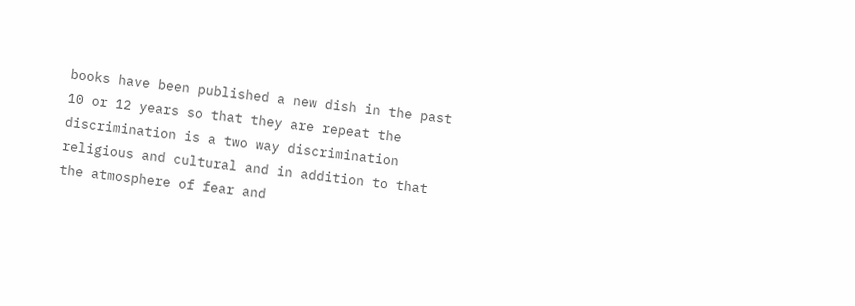books have been published a new dish in the past 10 or 12 years so that they are repeat the discrimination is a two way discrimination religious and cultural and in addition to that the atmosphere of fear and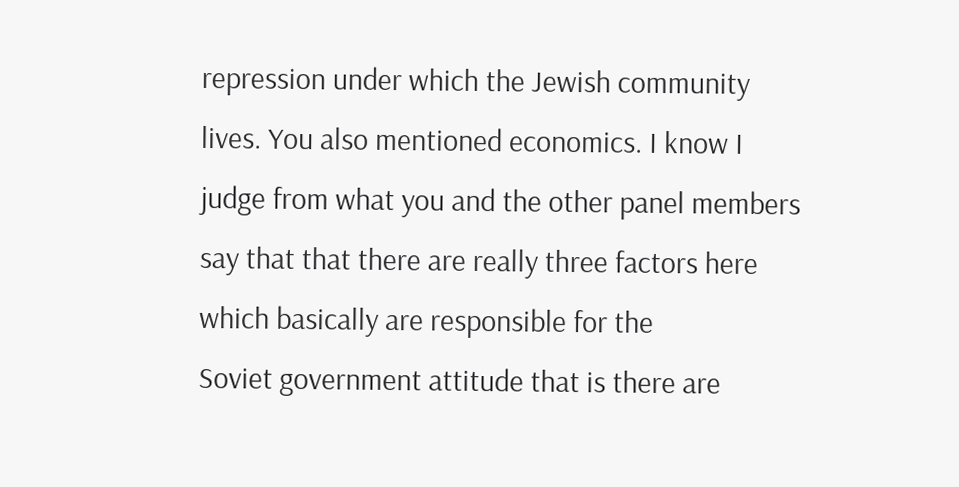repression under which the Jewish community lives. You also mentioned economics. I know I judge from what you and the other panel members say that that there are really three factors here which basically are responsible for the
Soviet government attitude that is there are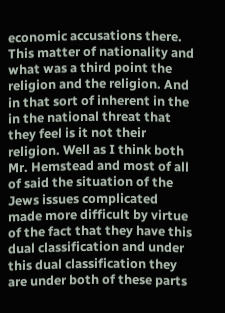economic accusations there. This matter of nationality and what was a third point the religion and the religion. And in that sort of inherent in the in the national threat that they feel is it not their religion. Well as I think both Mr. Hemstead and most of all of said the situation of the Jews issues complicated made more difficult by virtue of the fact that they have this dual classification and under this dual classification they are under both of these parts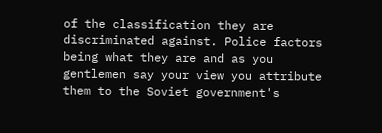of the classification they are discriminated against. Police factors being what they are and as you gentlemen say your view you attribute them to the Soviet government's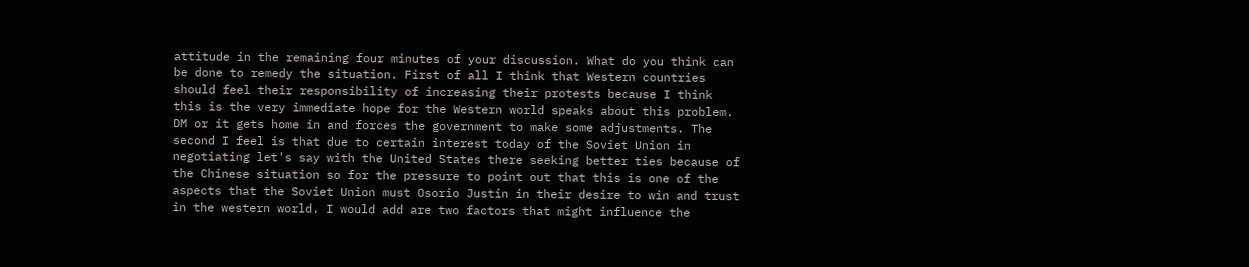attitude in the remaining four minutes of your discussion. What do you think can be done to remedy the situation. First of all I think that Western countries
should feel their responsibility of increasing their protests because I think this is the very immediate hope for the Western world speaks about this problem. DM or it gets home in and forces the government to make some adjustments. The second I feel is that due to certain interest today of the Soviet Union in negotiating let's say with the United States there seeking better ties because of the Chinese situation so for the pressure to point out that this is one of the aspects that the Soviet Union must Osorio Justin in their desire to win and trust in the western world. I would add are two factors that might influence the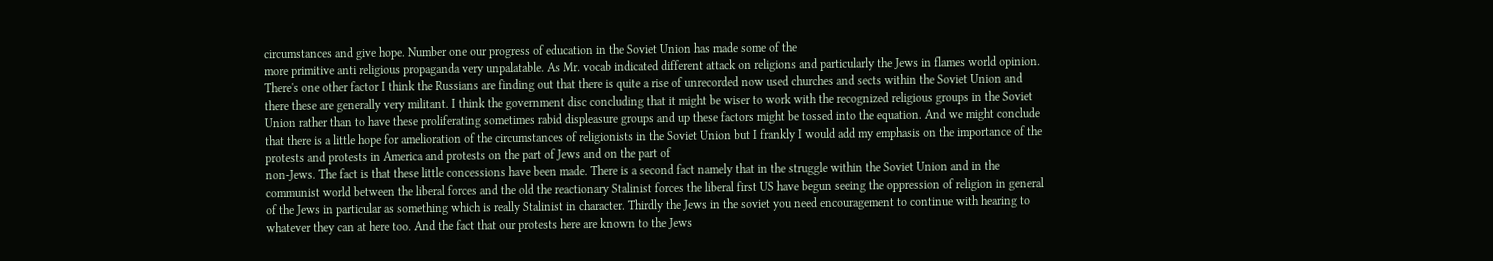circumstances and give hope. Number one our progress of education in the Soviet Union has made some of the
more primitive anti religious propaganda very unpalatable. As Mr. vocab indicated different attack on religions and particularly the Jews in flames world opinion. There's one other factor I think the Russians are finding out that there is quite a rise of unrecorded now used churches and sects within the Soviet Union and there these are generally very militant. I think the government disc concluding that it might be wiser to work with the recognized religious groups in the Soviet Union rather than to have these proliferating sometimes rabid displeasure groups and up these factors might be tossed into the equation. And we might conclude that there is a little hope for amelioration of the circumstances of religionists in the Soviet Union but I frankly I would add my emphasis on the importance of the protests and protests in America and protests on the part of Jews and on the part of
non-Jews. The fact is that these little concessions have been made. There is a second fact namely that in the struggle within the Soviet Union and in the communist world between the liberal forces and the old the reactionary Stalinist forces the liberal first US have begun seeing the oppression of religion in general of the Jews in particular as something which is really Stalinist in character. Thirdly the Jews in the soviet you need encouragement to continue with hearing to whatever they can at here too. And the fact that our protests here are known to the Jews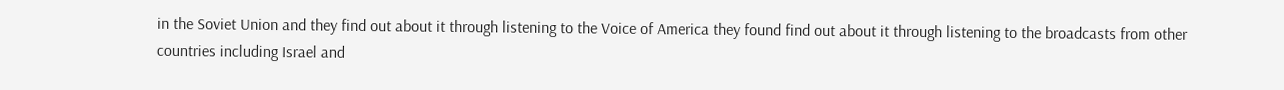in the Soviet Union and they find out about it through listening to the Voice of America they found find out about it through listening to the broadcasts from other countries including Israel and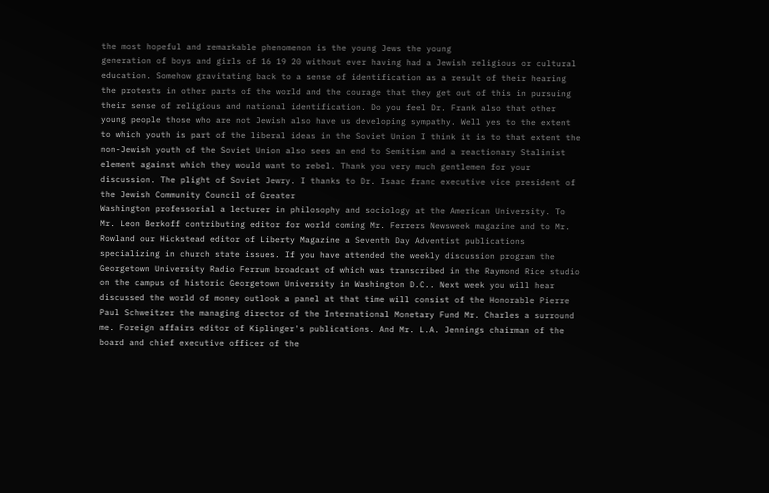the most hopeful and remarkable phenomenon is the young Jews the young
generation of boys and girls of 16 19 20 without ever having had a Jewish religious or cultural education. Somehow gravitating back to a sense of identification as a result of their hearing the protests in other parts of the world and the courage that they get out of this in pursuing their sense of religious and national identification. Do you feel Dr. Frank also that other young people those who are not Jewish also have us developing sympathy. Well yes to the extent to which youth is part of the liberal ideas in the Soviet Union I think it is to that extent the non-Jewish youth of the Soviet Union also sees an end to Semitism and a reactionary Stalinist element against which they would want to rebel. Thank you very much gentlemen for your discussion. The plight of Soviet Jewry. I thanks to Dr. Isaac franc executive vice president of the Jewish Community Council of Greater
Washington professorial a lecturer in philosophy and sociology at the American University. To Mr. Leon Berkoff contributing editor for world coming Mr. Ferrers Newsweek magazine and to Mr. Rowland our Hickstead editor of Liberty Magazine a Seventh Day Adventist publications specializing in church state issues. If you have attended the weekly discussion program the Georgetown University Radio Ferrum broadcast of which was transcribed in the Raymond Rice studio on the campus of historic Georgetown University in Washington D.C.. Next week you will hear discussed the world of money outlook a panel at that time will consist of the Honorable Pierre Paul Schweitzer the managing director of the International Monetary Fund Mr. Charles a surround me. Foreign affairs editor of Kiplinger's publications. And Mr. L.A. Jennings chairman of the board and chief executive officer of the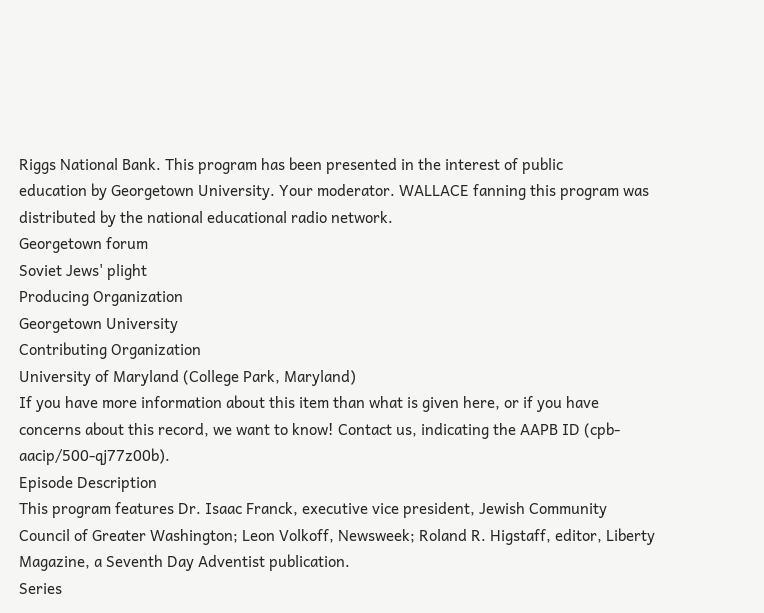Riggs National Bank. This program has been presented in the interest of public
education by Georgetown University. Your moderator. WALLACE fanning this program was distributed by the national educational radio network.
Georgetown forum
Soviet Jews' plight
Producing Organization
Georgetown University
Contributing Organization
University of Maryland (College Park, Maryland)
If you have more information about this item than what is given here, or if you have concerns about this record, we want to know! Contact us, indicating the AAPB ID (cpb-aacip/500-qj77z00b).
Episode Description
This program features Dr. Isaac Franck, executive vice president, Jewish Community Council of Greater Washington; Leon Volkoff, Newsweek; Roland R. Higstaff, editor, Liberty Magazine, a Seventh Day Adventist publication.
Series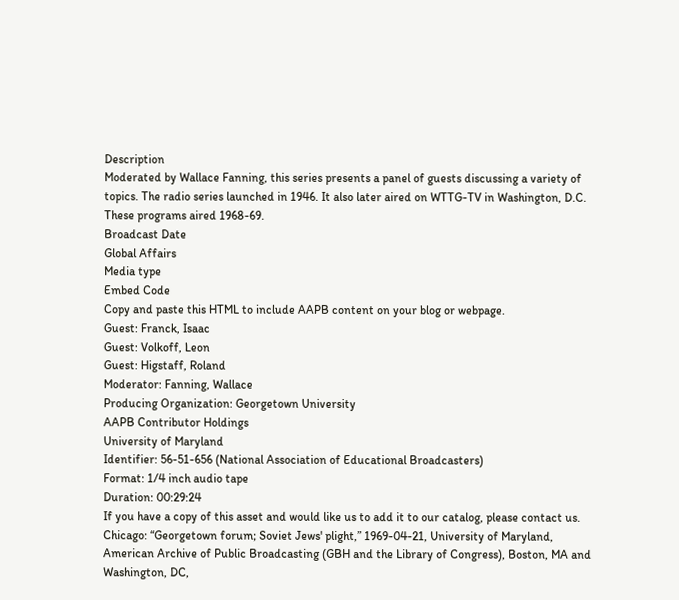Description
Moderated by Wallace Fanning, this series presents a panel of guests discussing a variety of topics. The radio series launched in 1946. It also later aired on WTTG-TV in Washington, D.C. These programs aired 1968-69.
Broadcast Date
Global Affairs
Media type
Embed Code
Copy and paste this HTML to include AAPB content on your blog or webpage.
Guest: Franck, Isaac
Guest: Volkoff, Leon
Guest: Higstaff, Roland
Moderator: Fanning, Wallace
Producing Organization: Georgetown University
AAPB Contributor Holdings
University of Maryland
Identifier: 56-51-656 (National Association of Educational Broadcasters)
Format: 1/4 inch audio tape
Duration: 00:29:24
If you have a copy of this asset and would like us to add it to our catalog, please contact us.
Chicago: “Georgetown forum; Soviet Jews' plight,” 1969-04-21, University of Maryland, American Archive of Public Broadcasting (GBH and the Library of Congress), Boston, MA and Washington, DC,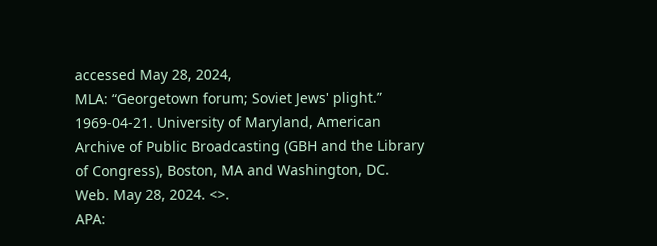accessed May 28, 2024,
MLA: “Georgetown forum; Soviet Jews' plight.” 1969-04-21. University of Maryland, American Archive of Public Broadcasting (GBH and the Library of Congress), Boston, MA and Washington, DC. Web. May 28, 2024. <>.
APA: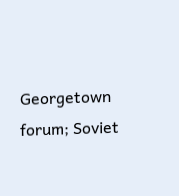Georgetown forum; Soviet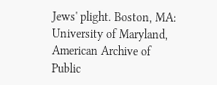Jews' plight. Boston, MA: University of Maryland, American Archive of Public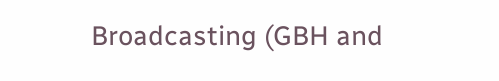Broadcasting (GBH and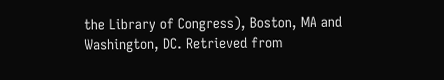the Library of Congress), Boston, MA and Washington, DC. Retrieved from